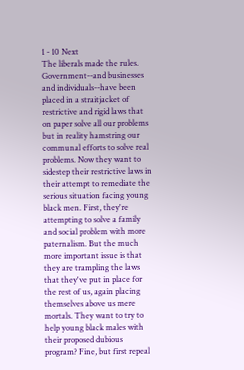1 - 10 Next
The liberals made the rules. Government--and businesses and individuals--have been placed in a straitjacket of restrictive and rigid laws that on paper solve all our problems but in reality hamstring our communal efforts to solve real problems. Now they want to sidestep their restrictive laws in their attempt to remediate the serious situation facing young black men. First, they're attempting to solve a family and social problem with more paternalism. But the much more important issue is that they are trampling the laws that they've put in place for the rest of us, again placing themselves above us mere mortals. They want to try to help young black males with their proposed dubious program? Fine, but first repeal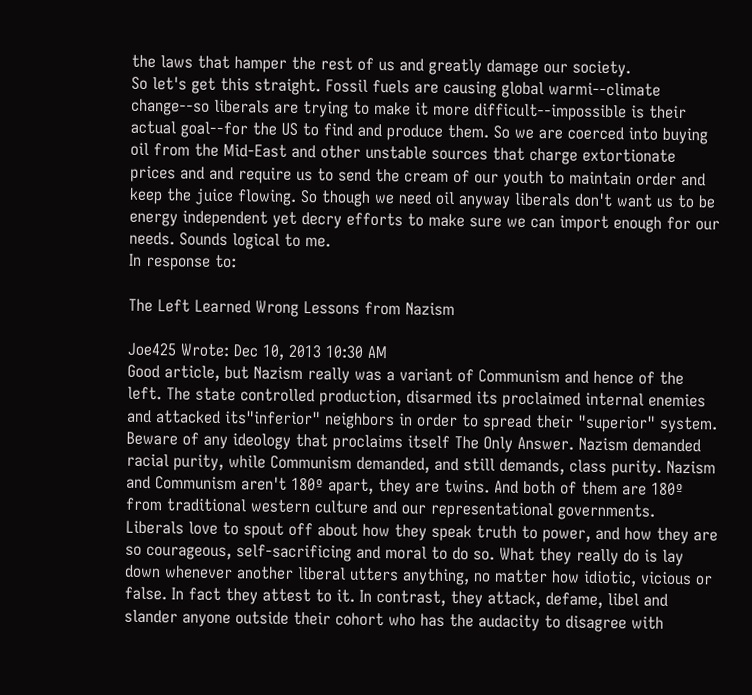the laws that hamper the rest of us and greatly damage our society.
So let's get this straight. Fossil fuels are causing global warmi--climate change--so liberals are trying to make it more difficult--impossible is their actual goal--for the US to find and produce them. So we are coerced into buying oil from the Mid-East and other unstable sources that charge extortionate prices and and require us to send the cream of our youth to maintain order and keep the juice flowing. So though we need oil anyway liberals don't want us to be energy independent yet decry efforts to make sure we can import enough for our needs. Sounds logical to me.
In response to:

The Left Learned Wrong Lessons from Nazism

Joe425 Wrote: Dec 10, 2013 10:30 AM
Good article, but Nazism really was a variant of Communism and hence of the left. The state controlled production, disarmed its proclaimed internal enemies and attacked its"inferior" neighbors in order to spread their "superior" system. Beware of any ideology that proclaims itself The Only Answer. Nazism demanded racial purity, while Communism demanded, and still demands, class purity. Nazism and Communism aren't 180º apart, they are twins. And both of them are 180º from traditional western culture and our representational governments.
Liberals love to spout off about how they speak truth to power, and how they are so courageous, self-sacrificing and moral to do so. What they really do is lay down whenever another liberal utters anything, no matter how idiotic, vicious or false. In fact they attest to it. In contrast, they attack, defame, libel and slander anyone outside their cohort who has the audacity to disagree with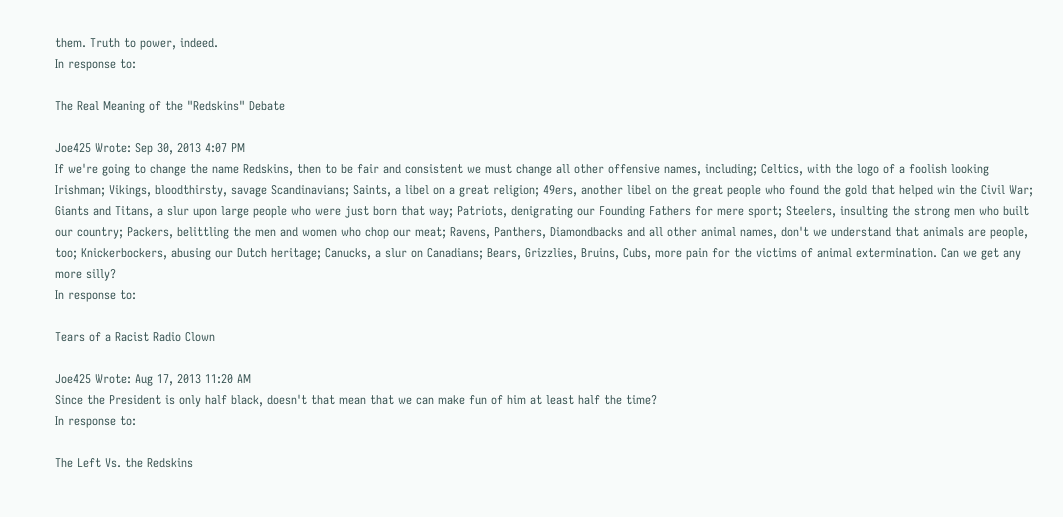them. Truth to power, indeed.
In response to:

The Real Meaning of the "Redskins" Debate

Joe425 Wrote: Sep 30, 2013 4:07 PM
If we're going to change the name Redskins, then to be fair and consistent we must change all other offensive names, including; Celtics, with the logo of a foolish looking Irishman; Vikings, bloodthirsty, savage Scandinavians; Saints, a libel on a great religion; 49ers, another libel on the great people who found the gold that helped win the Civil War; Giants and Titans, a slur upon large people who were just born that way; Patriots, denigrating our Founding Fathers for mere sport; Steelers, insulting the strong men who built our country; Packers, belittling the men and women who chop our meat; Ravens, Panthers, Diamondbacks and all other animal names, don't we understand that animals are people, too; Knickerbockers, abusing our Dutch heritage; Canucks, a slur on Canadians; Bears, Grizzlies, Bruins, Cubs, more pain for the victims of animal extermination. Can we get any more silly?
In response to:

Tears of a Racist Radio Clown

Joe425 Wrote: Aug 17, 2013 11:20 AM
Since the President is only half black, doesn't that mean that we can make fun of him at least half the time?
In response to:

The Left Vs. the Redskins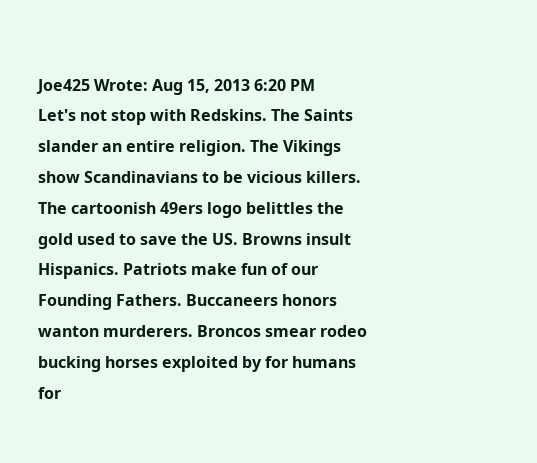Joe425 Wrote: Aug 15, 2013 6:20 PM
Let's not stop with Redskins. The Saints slander an entire religion. The Vikings show Scandinavians to be vicious killers. The cartoonish 49ers logo belittles the gold used to save the US. Browns insult Hispanics. Patriots make fun of our Founding Fathers. Buccaneers honors wanton murderers. Broncos smear rodeo bucking horses exploited by for humans for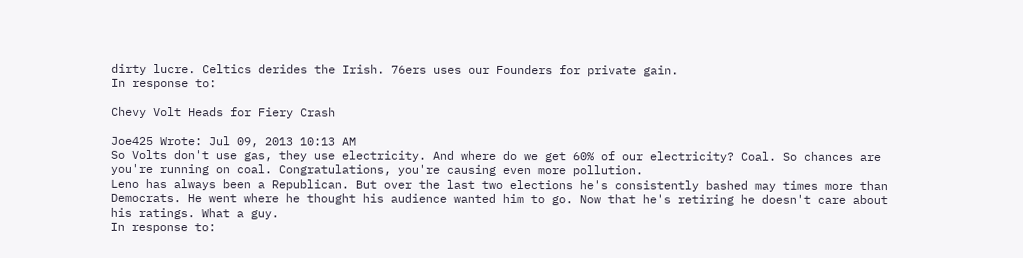dirty lucre. Celtics derides the Irish. 76ers uses our Founders for private gain.
In response to:

Chevy Volt Heads for Fiery Crash

Joe425 Wrote: Jul 09, 2013 10:13 AM
So Volts don't use gas, they use electricity. And where do we get 60% of our electricity? Coal. So chances are you're running on coal. Congratulations, you're causing even more pollution.
Leno has always been a Republican. But over the last two elections he's consistently bashed may times more than Democrats. He went where he thought his audience wanted him to go. Now that he's retiring he doesn't care about his ratings. What a guy.
In response to: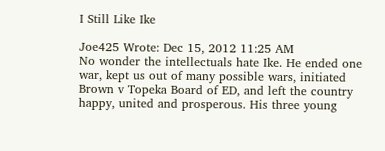I Still Like Ike

Joe425 Wrote: Dec 15, 2012 11:25 AM
No wonder the intellectuals hate Ike. He ended one war, kept us out of many possible wars, initiated Brown v Topeka Board of ED, and left the country happy, united and prosperous. His three young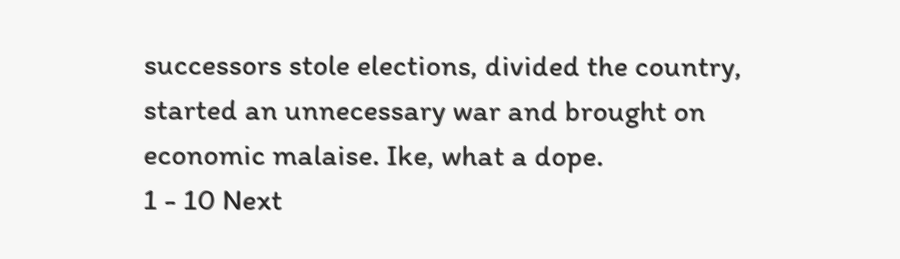successors stole elections, divided the country, started an unnecessary war and brought on economic malaise. Ike, what a dope.
1 - 10 Next